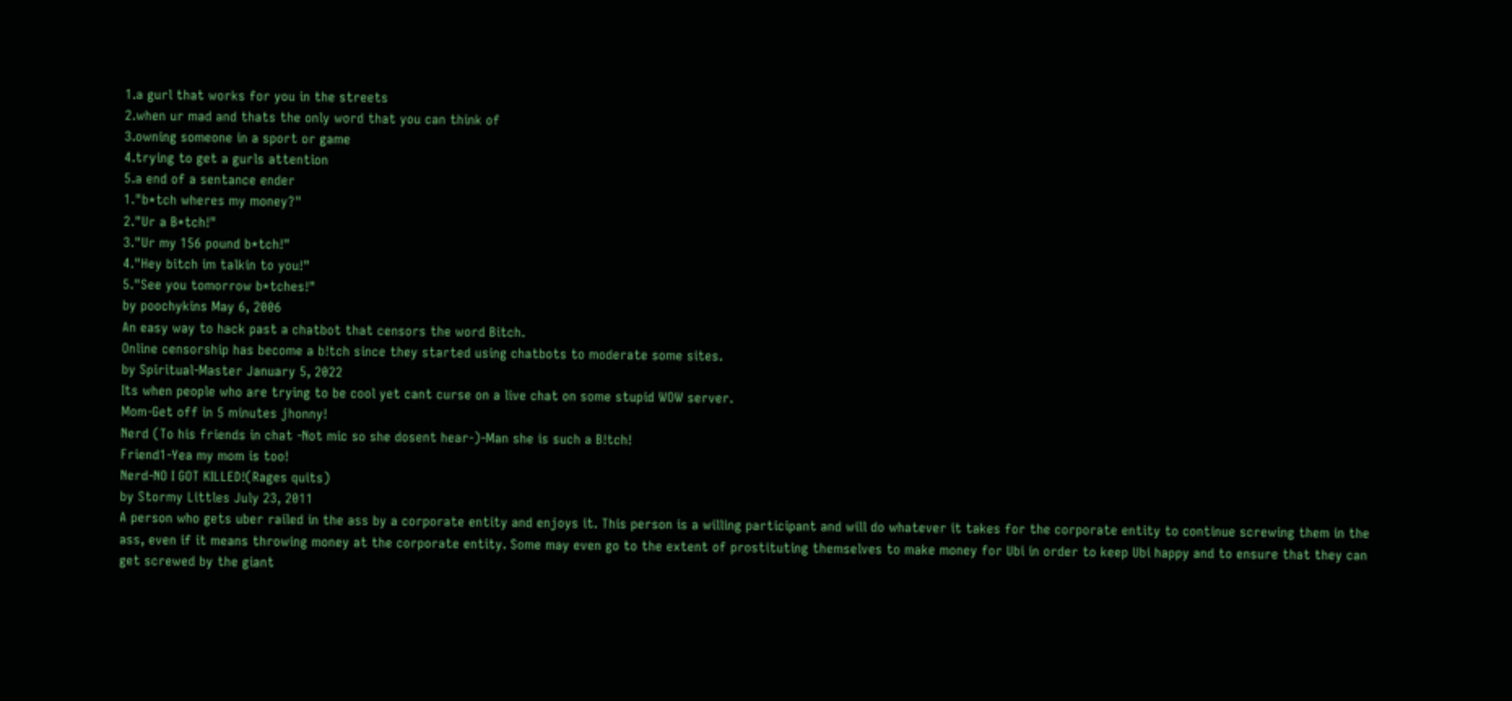1.a gurl that works for you in the streets
2.when ur mad and thats the only word that you can think of
3.owning someone in a sport or game
4.trying to get a gurls attention
5.a end of a sentance ender
1."b*tch wheres my money?"
2."Ur a B*tch!"
3."Ur my 156 pound b*tch!"
4."Hey bitch im talkin to you!"
5."See you tomorrow b*tches!"
by poochykins May 6, 2006
An easy way to hack past a chatbot that censors the word Bitch.
Online censorship has become a b!tch since they started using chatbots to moderate some sites.
by Spiritual-Master January 5, 2022
Its when people who are trying to be cool yet cant curse on a live chat on some stupid WOW server.
Mom-Get off in 5 minutes jhonny!
Nerd (To his friends in chat -Not mic so she dosent hear-)-Man she is such a B!tch!
Friend1-Yea my mom is too!
Nerd-NO I GOT KILLED!(Rages quits)
by Stormy Littles July 23, 2011
A person who gets uber railed in the ass by a corporate entity and enjoys it. This person is a willing participant and will do whatever it takes for the corporate entity to continue screwing them in the ass, even if it means throwing money at the corporate entity. Some may even go to the extent of prostituting themselves to make money for Ubi in order to keep Ubi happy and to ensure that they can get screwed by the giant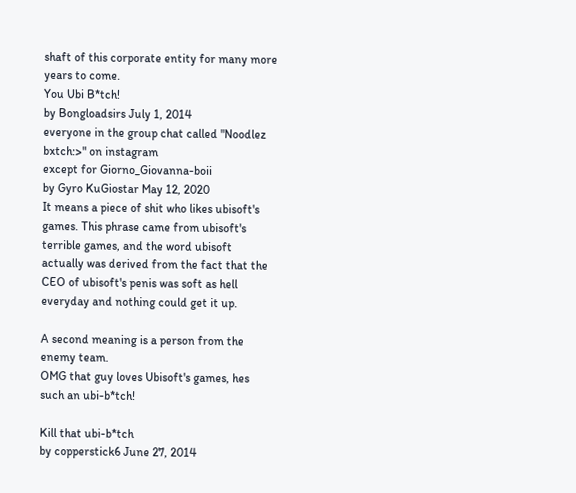shaft of this corporate entity for many more years to come.
You Ubi B*tch!
by Bongloadsirs July 1, 2014
everyone in the group chat called "Noodlez bxtch:>" on instagram
except for Giorno_Giovanna-boii
by Gyro KuGiostar May 12, 2020
It means a piece of shit who likes ubisoft's games. This phrase came from ubisoft's terrible games, and the word ubisoft actually was derived from the fact that the CEO of ubisoft's penis was soft as hell everyday and nothing could get it up.

A second meaning is a person from the enemy team.
OMG that guy loves Ubisoft's games, hes such an ubi-b*tch!

Kill that ubi-b*tch
by copperstick6 June 27, 2014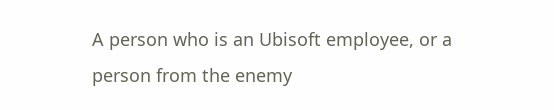A person who is an Ubisoft employee, or a person from the enemy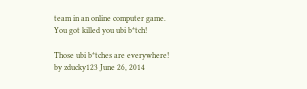team in an online computer game.
You got killed you ubi b*tch!

Those ubi b*tches are everywhere!
by zducky123 June 26, 2014